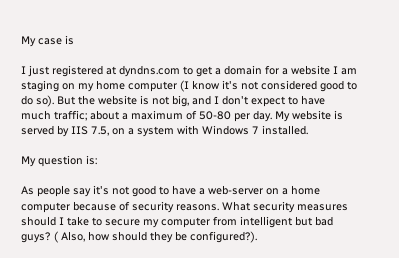My case is

I just registered at dyndns.com to get a domain for a website I am staging on my home computer (I know it's not considered good to do so). But the website is not big, and I don't expect to have much traffic; about a maximum of 50-80 per day. My website is served by IIS 7.5, on a system with Windows 7 installed.

My question is:

As people say it's not good to have a web-server on a home computer because of security reasons. What security measures should I take to secure my computer from intelligent but bad guys? ( Also, how should they be configured?).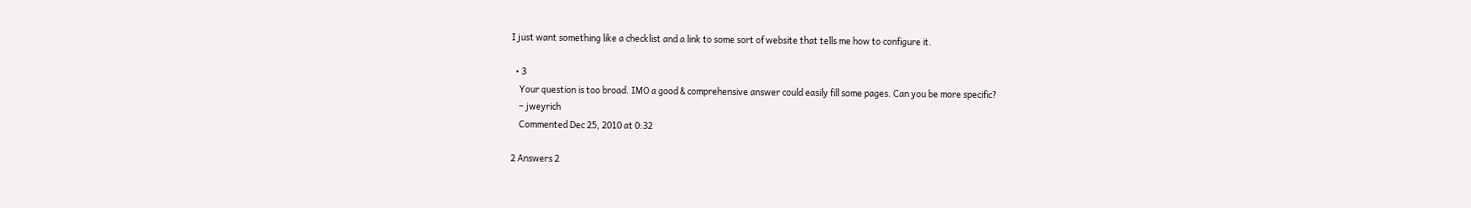I just want something like a checklist and a link to some sort of website that tells me how to configure it.

  • 3
    Your question is too broad. IMO a good & comprehensive answer could easily fill some pages. Can you be more specific?
    – jweyrich
    Commented Dec 25, 2010 at 0:32

2 Answers 2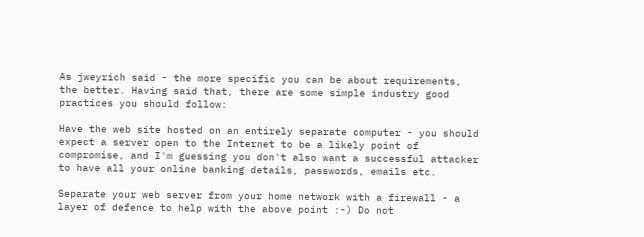As jweyrich said - the more specific you can be about requirements, the better. Having said that, there are some simple industry good practices you should follow:

Have the web site hosted on an entirely separate computer - you should expect a server open to the Internet to be a likely point of compromise, and I'm guessing you don't also want a successful attacker to have all your online banking details, passwords, emails etc.

Separate your web server from your home network with a firewall - a layer of defence to help with the above point :-) Do not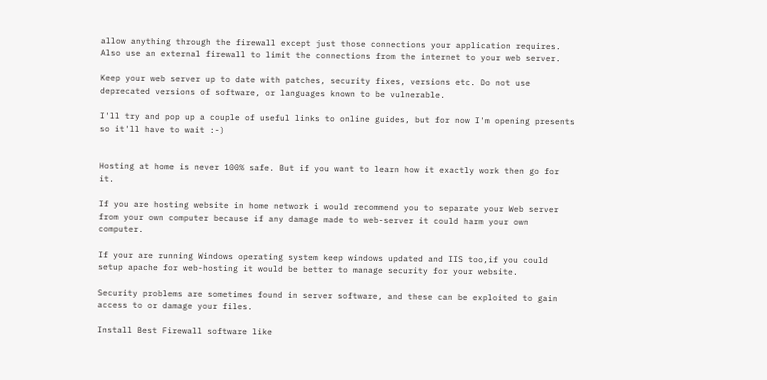allow anything through the firewall except just those connections your application requires. Also use an external firewall to limit the connections from the internet to your web server.

Keep your web server up to date with patches, security fixes, versions etc. Do not use deprecated versions of software, or languages known to be vulnerable.

I'll try and pop up a couple of useful links to online guides, but for now I'm opening presents so it'll have to wait :-)


Hosting at home is never 100% safe. But if you want to learn how it exactly work then go for it.

If you are hosting website in home network i would recommend you to separate your Web server from your own computer because if any damage made to web-server it could harm your own computer.

If your are running Windows operating system keep windows updated and IIS too,if you could setup apache for web-hosting it would be better to manage security for your website.

Security problems are sometimes found in server software, and these can be exploited to gain access to or damage your files.

Install Best Firewall software like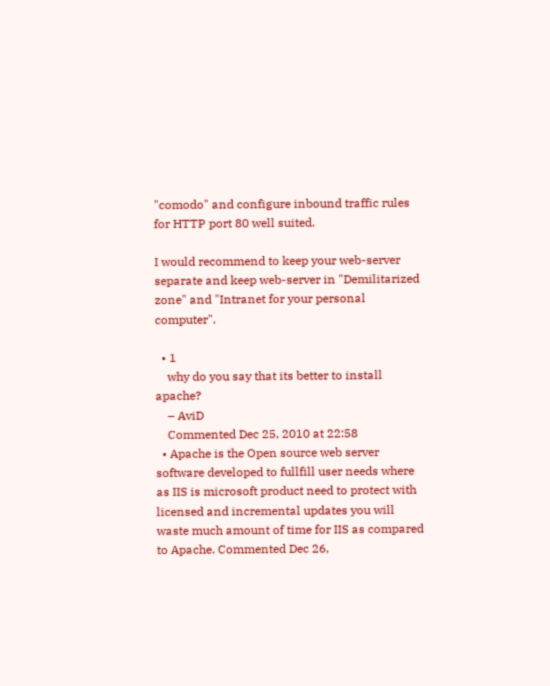"comodo" and configure inbound traffic rules for HTTP port 80 well suited.

I would recommend to keep your web-server separate and keep web-server in "Demilitarized zone" and "Intranet for your personal computer".

  • 1
    why do you say that its better to install apache?
    – AviD
    Commented Dec 25, 2010 at 22:58
  • Apache is the Open source web server software developed to fullfill user needs where as IIS is microsoft product need to protect with licensed and incremental updates you will waste much amount of time for IIS as compared to Apache. Commented Dec 26,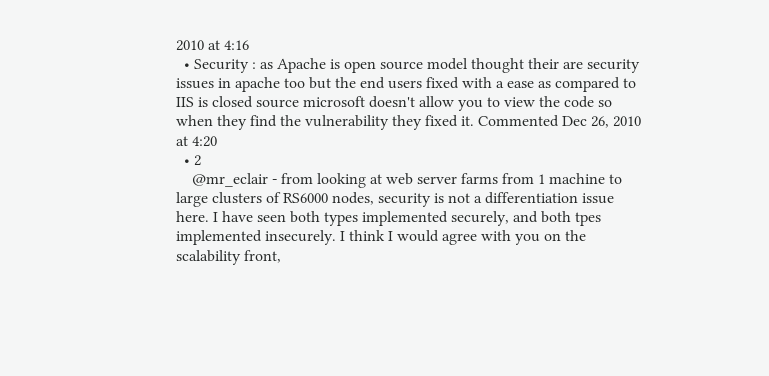2010 at 4:16
  • Security : as Apache is open source model thought their are security issues in apache too but the end users fixed with a ease as compared to IIS is closed source microsoft doesn't allow you to view the code so when they find the vulnerability they fixed it. Commented Dec 26, 2010 at 4:20
  • 2
    @mr_eclair - from looking at web server farms from 1 machine to large clusters of RS6000 nodes, security is not a differentiation issue here. I have seen both types implemented securely, and both tpes implemented insecurely. I think I would agree with you on the scalability front,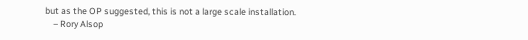but as the OP suggested, this is not a large scale installation.
    – Rory Alsop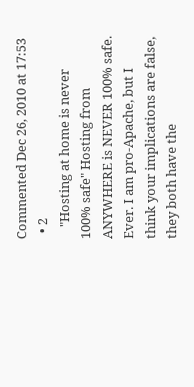Commented Dec 26, 2010 at 17:53
  • 2
    "Hosting at home is never 100% safe" Hosting from ANYWHERE is NEVER 100% safe. Ever. I am pro-Apache, but I think your implications are false, they both have the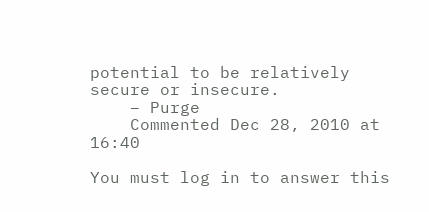potential to be relatively secure or insecure.
    – Purge
    Commented Dec 28, 2010 at 16:40

You must log in to answer this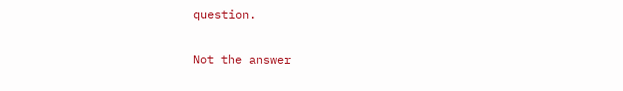question.

Not the answer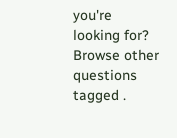you're looking for? Browse other questions tagged .